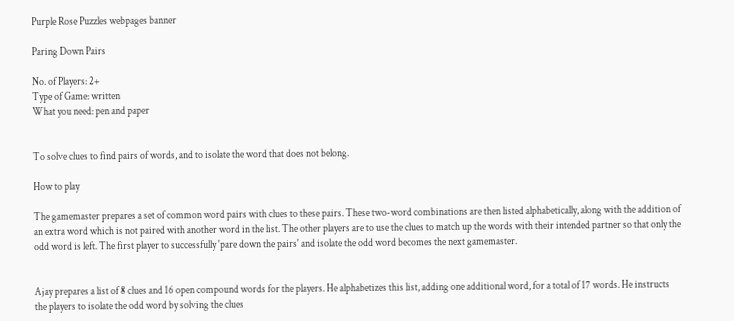Purple Rose Puzzles webpages banner

Paring Down Pairs

No. of Players: 2+
Type of Game: written
What you need: pen and paper


To solve clues to find pairs of words, and to isolate the word that does not belong.

How to play

The gamemaster prepares a set of common word pairs with clues to these pairs. These two-word combinations are then listed alphabetically, along with the addition of an extra word which is not paired with another word in the list. The other players are to use the clues to match up the words with their intended partner so that only the odd word is left. The first player to successfully 'pare down the pairs' and isolate the odd word becomes the next gamemaster.


Ajay prepares a list of 8 clues and 16 open compound words for the players. He alphabetizes this list, adding one additional word, for a total of 17 words. He instructs the players to isolate the odd word by solving the clues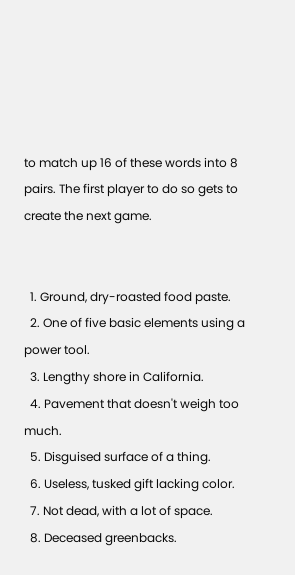to match up 16 of these words into 8 pairs. The first player to do so gets to create the next game.


  1. Ground, dry-roasted food paste.
  2. One of five basic elements using a power tool.
  3. Lengthy shore in California.
  4. Pavement that doesn't weigh too much.
  5. Disguised surface of a thing.
  6. Useless, tusked gift lacking color.
  7. Not dead, with a lot of space.
  8. Deceased greenbacks.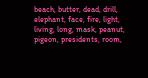beach, butter, dead, drill, elephant, face, fire, light, living, long, mask, peanut, pigeon, presidents, room,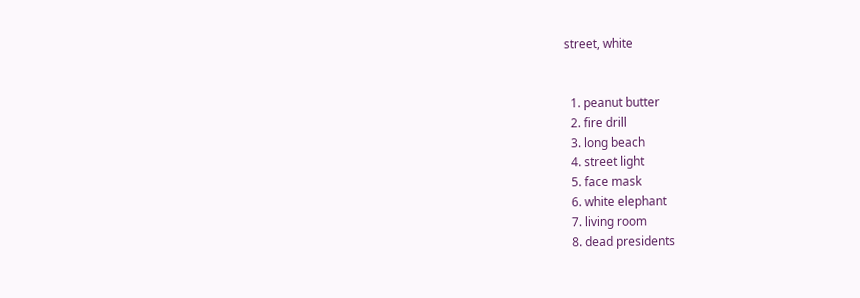street, white


  1. peanut butter
  2. fire drill
  3. long beach
  4. street light
  5. face mask
  6. white elephant
  7. living room
  8. dead presidents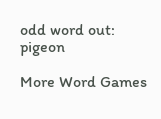odd word out: pigeon

More Word Games